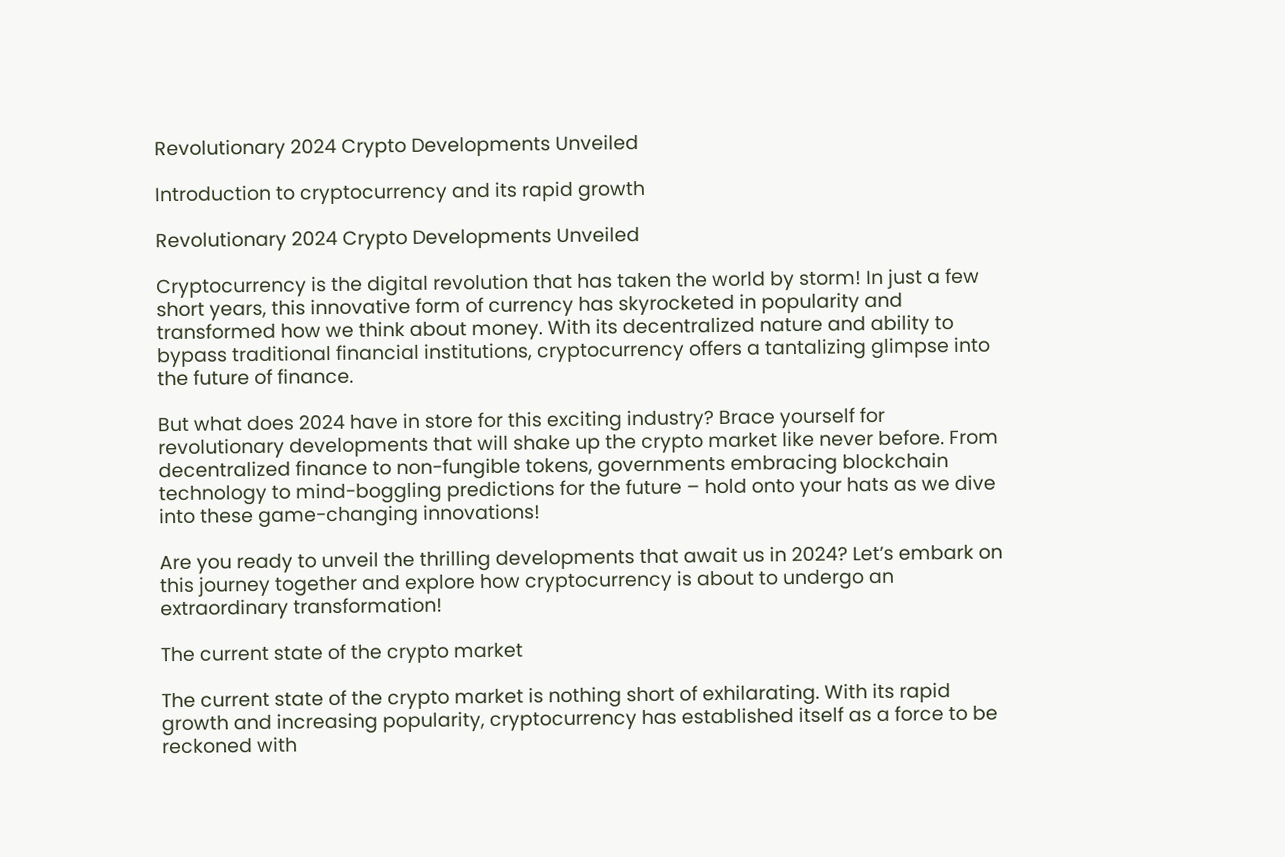Revolutionary 2024 Crypto Developments Unveiled

Introduction to cryptocurrency and its rapid growth

Revolutionary 2024 Crypto Developments Unveiled

Cryptocurrency is the digital revolution that has taken the world by storm! In just a few short years, this innovative form of currency has skyrocketed in popularity and transformed how we think about money. With its decentralized nature and ability to bypass traditional financial institutions, cryptocurrency offers a tantalizing glimpse into the future of finance.

But what does 2024 have in store for this exciting industry? Brace yourself for revolutionary developments that will shake up the crypto market like never before. From decentralized finance to non-fungible tokens, governments embracing blockchain technology to mind-boggling predictions for the future – hold onto your hats as we dive into these game-changing innovations!

Are you ready to unveil the thrilling developments that await us in 2024? Let’s embark on this journey together and explore how cryptocurrency is about to undergo an extraordinary transformation!

The current state of the crypto market

The current state of the crypto market is nothing short of exhilarating. With its rapid growth and increasing popularity, cryptocurrency has established itself as a force to be reckoned with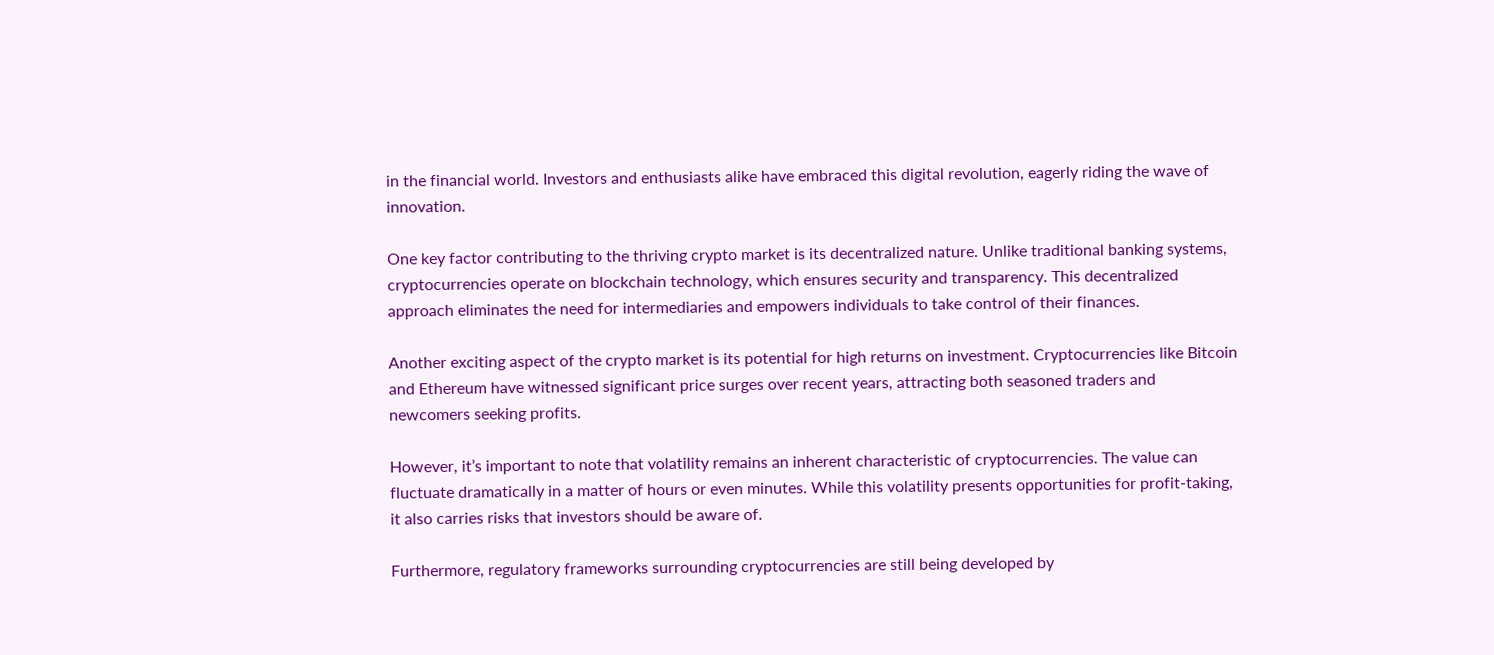in the financial world. Investors and enthusiasts alike have embraced this digital revolution, eagerly riding the wave of innovation.

One key factor contributing to the thriving crypto market is its decentralized nature. Unlike traditional banking systems, cryptocurrencies operate on blockchain technology, which ensures security and transparency. This decentralized approach eliminates the need for intermediaries and empowers individuals to take control of their finances.

Another exciting aspect of the crypto market is its potential for high returns on investment. Cryptocurrencies like Bitcoin and Ethereum have witnessed significant price surges over recent years, attracting both seasoned traders and newcomers seeking profits.

However, it’s important to note that volatility remains an inherent characteristic of cryptocurrencies. The value can fluctuate dramatically in a matter of hours or even minutes. While this volatility presents opportunities for profit-taking, it also carries risks that investors should be aware of.

Furthermore, regulatory frameworks surrounding cryptocurrencies are still being developed by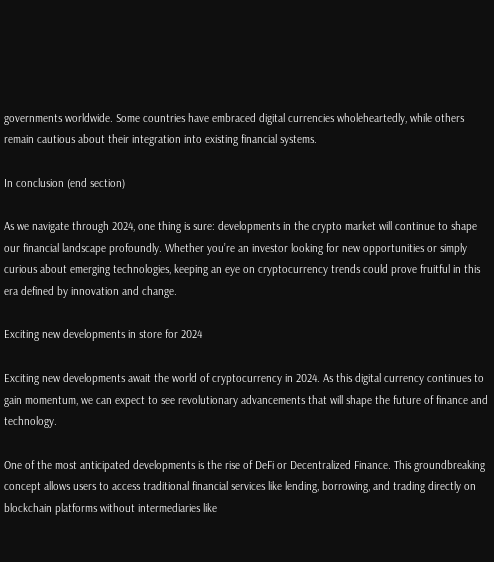governments worldwide. Some countries have embraced digital currencies wholeheartedly, while others remain cautious about their integration into existing financial systems.

In conclusion (end section)

As we navigate through 2024, one thing is sure: developments in the crypto market will continue to shape our financial landscape profoundly. Whether you’re an investor looking for new opportunities or simply curious about emerging technologies, keeping an eye on cryptocurrency trends could prove fruitful in this era defined by innovation and change.

Exciting new developments in store for 2024

Exciting new developments await the world of cryptocurrency in 2024. As this digital currency continues to gain momentum, we can expect to see revolutionary advancements that will shape the future of finance and technology.

One of the most anticipated developments is the rise of DeFi or Decentralized Finance. This groundbreaking concept allows users to access traditional financial services like lending, borrowing, and trading directly on blockchain platforms without intermediaries like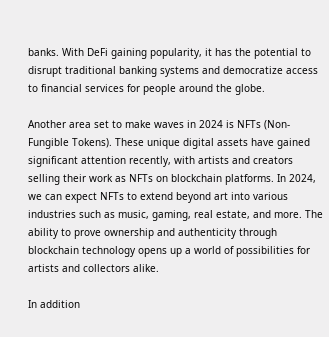banks. With DeFi gaining popularity, it has the potential to disrupt traditional banking systems and democratize access to financial services for people around the globe.

Another area set to make waves in 2024 is NFTs (Non-Fungible Tokens). These unique digital assets have gained significant attention recently, with artists and creators selling their work as NFTs on blockchain platforms. In 2024, we can expect NFTs to extend beyond art into various industries such as music, gaming, real estate, and more. The ability to prove ownership and authenticity through blockchain technology opens up a world of possibilities for artists and collectors alike.

In addition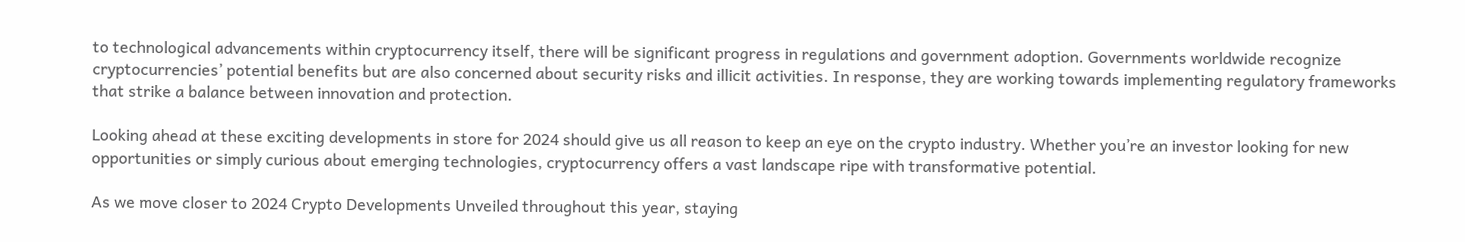to technological advancements within cryptocurrency itself, there will be significant progress in regulations and government adoption. Governments worldwide recognize cryptocurrencies’ potential benefits but are also concerned about security risks and illicit activities. In response, they are working towards implementing regulatory frameworks that strike a balance between innovation and protection.

Looking ahead at these exciting developments in store for 2024 should give us all reason to keep an eye on the crypto industry. Whether you’re an investor looking for new opportunities or simply curious about emerging technologies, cryptocurrency offers a vast landscape ripe with transformative potential.

As we move closer to 2024 Crypto Developments Unveiled throughout this year, staying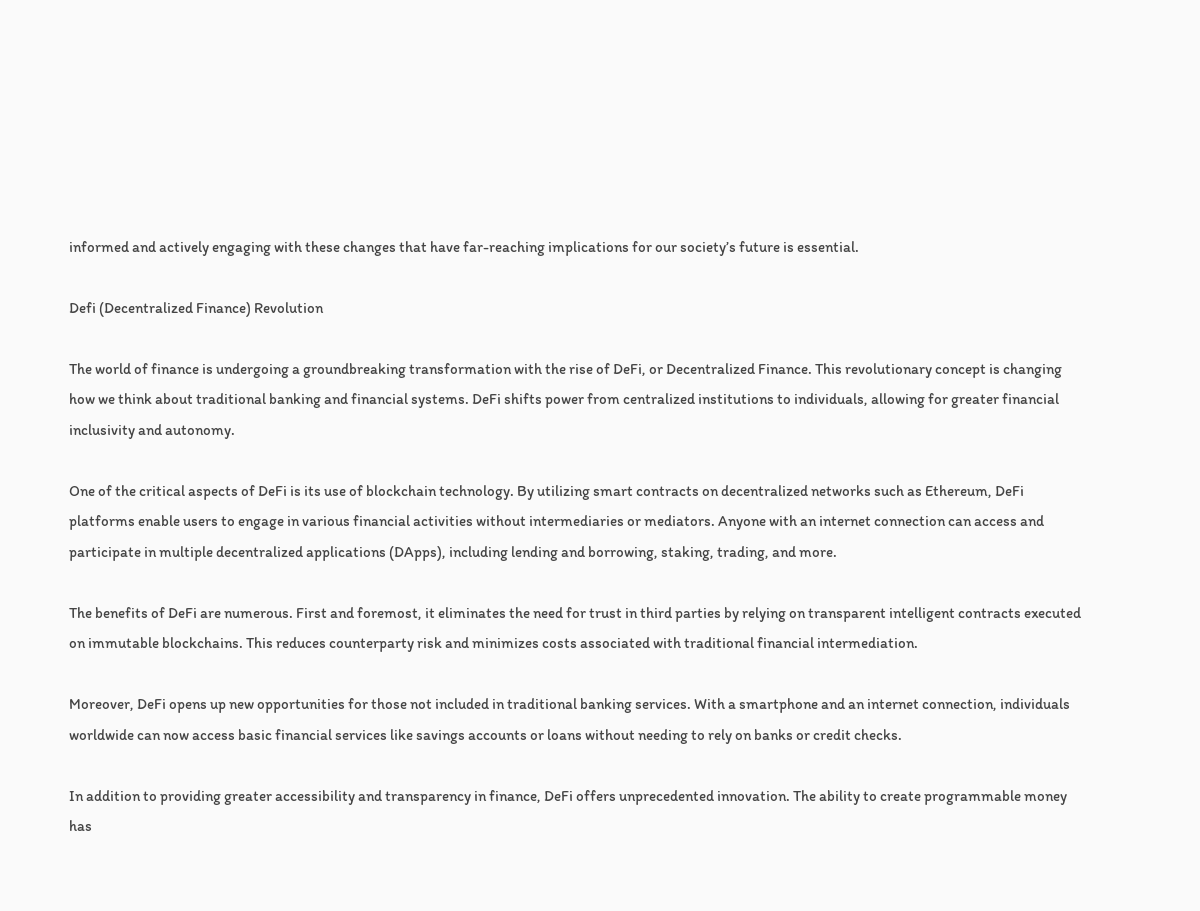informed and actively engaging with these changes that have far-reaching implications for our society’s future is essential.

Defi (Decentralized Finance) Revolution

The world of finance is undergoing a groundbreaking transformation with the rise of DeFi, or Decentralized Finance. This revolutionary concept is changing how we think about traditional banking and financial systems. DeFi shifts power from centralized institutions to individuals, allowing for greater financial inclusivity and autonomy.

One of the critical aspects of DeFi is its use of blockchain technology. By utilizing smart contracts on decentralized networks such as Ethereum, DeFi platforms enable users to engage in various financial activities without intermediaries or mediators. Anyone with an internet connection can access and participate in multiple decentralized applications (DApps), including lending and borrowing, staking, trading, and more.

The benefits of DeFi are numerous. First and foremost, it eliminates the need for trust in third parties by relying on transparent intelligent contracts executed on immutable blockchains. This reduces counterparty risk and minimizes costs associated with traditional financial intermediation.

Moreover, DeFi opens up new opportunities for those not included in traditional banking services. With a smartphone and an internet connection, individuals worldwide can now access basic financial services like savings accounts or loans without needing to rely on banks or credit checks.

In addition to providing greater accessibility and transparency in finance, DeFi offers unprecedented innovation. The ability to create programmable money has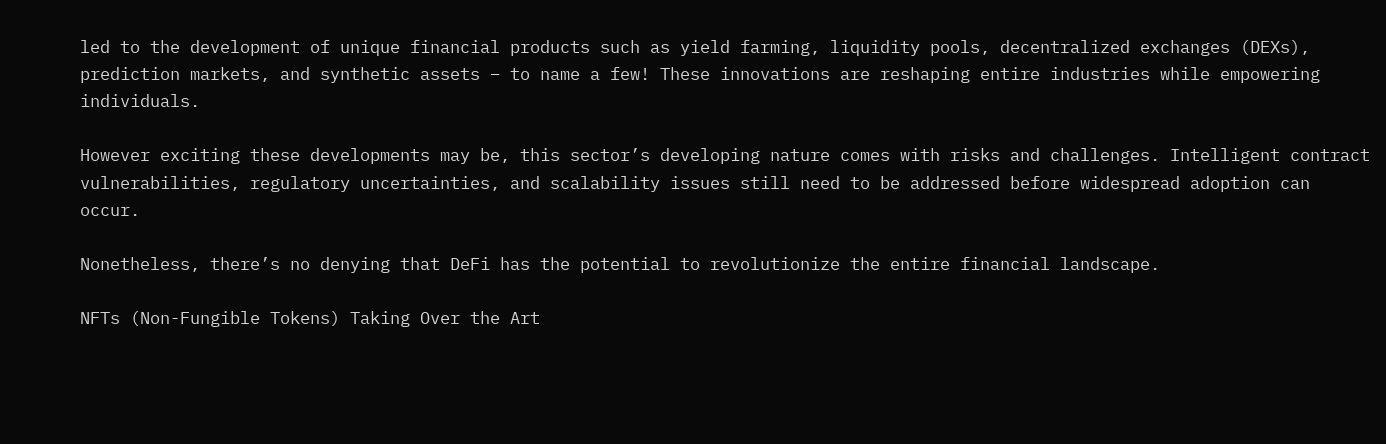led to the development of unique financial products such as yield farming, liquidity pools, decentralized exchanges (DEXs), prediction markets, and synthetic assets – to name a few! These innovations are reshaping entire industries while empowering individuals.

However exciting these developments may be, this sector’s developing nature comes with risks and challenges. Intelligent contract vulnerabilities, regulatory uncertainties, and scalability issues still need to be addressed before widespread adoption can occur.

Nonetheless, there’s no denying that DeFi has the potential to revolutionize the entire financial landscape.

NFTs (Non-Fungible Tokens) Taking Over the Art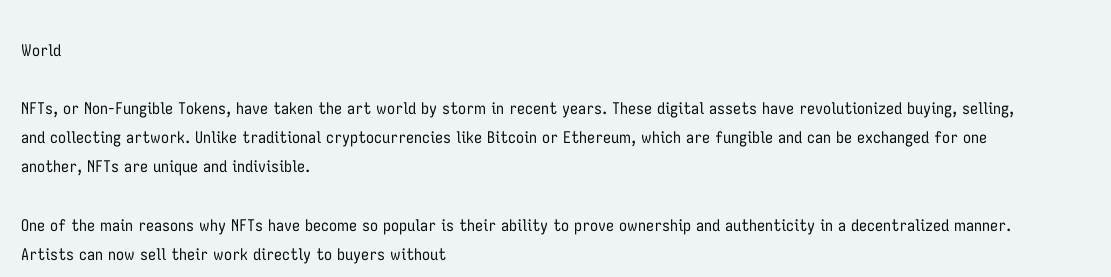World

NFTs, or Non-Fungible Tokens, have taken the art world by storm in recent years. These digital assets have revolutionized buying, selling, and collecting artwork. Unlike traditional cryptocurrencies like Bitcoin or Ethereum, which are fungible and can be exchanged for one another, NFTs are unique and indivisible.

One of the main reasons why NFTs have become so popular is their ability to prove ownership and authenticity in a decentralized manner. Artists can now sell their work directly to buyers without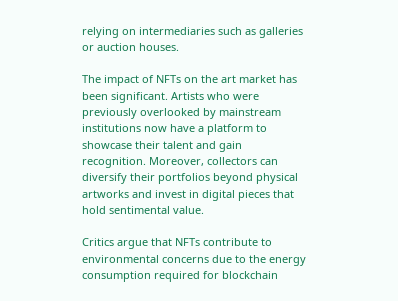relying on intermediaries such as galleries or auction houses.

The impact of NFTs on the art market has been significant. Artists who were previously overlooked by mainstream institutions now have a platform to showcase their talent and gain recognition. Moreover, collectors can diversify their portfolios beyond physical artworks and invest in digital pieces that hold sentimental value.

Critics argue that NFTs contribute to environmental concerns due to the energy consumption required for blockchain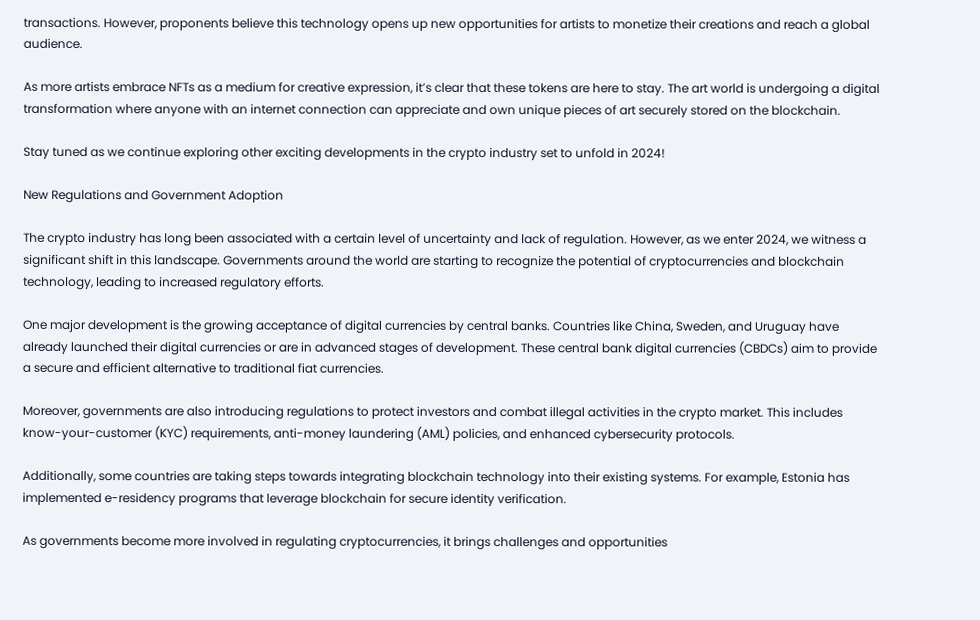transactions. However, proponents believe this technology opens up new opportunities for artists to monetize their creations and reach a global audience.

As more artists embrace NFTs as a medium for creative expression, it’s clear that these tokens are here to stay. The art world is undergoing a digital transformation where anyone with an internet connection can appreciate and own unique pieces of art securely stored on the blockchain.

Stay tuned as we continue exploring other exciting developments in the crypto industry set to unfold in 2024!

New Regulations and Government Adoption

The crypto industry has long been associated with a certain level of uncertainty and lack of regulation. However, as we enter 2024, we witness a significant shift in this landscape. Governments around the world are starting to recognize the potential of cryptocurrencies and blockchain technology, leading to increased regulatory efforts.

One major development is the growing acceptance of digital currencies by central banks. Countries like China, Sweden, and Uruguay have already launched their digital currencies or are in advanced stages of development. These central bank digital currencies (CBDCs) aim to provide a secure and efficient alternative to traditional fiat currencies.

Moreover, governments are also introducing regulations to protect investors and combat illegal activities in the crypto market. This includes know-your-customer (KYC) requirements, anti-money laundering (AML) policies, and enhanced cybersecurity protocols.

Additionally, some countries are taking steps towards integrating blockchain technology into their existing systems. For example, Estonia has implemented e-residency programs that leverage blockchain for secure identity verification.

As governments become more involved in regulating cryptocurrencies, it brings challenges and opportunities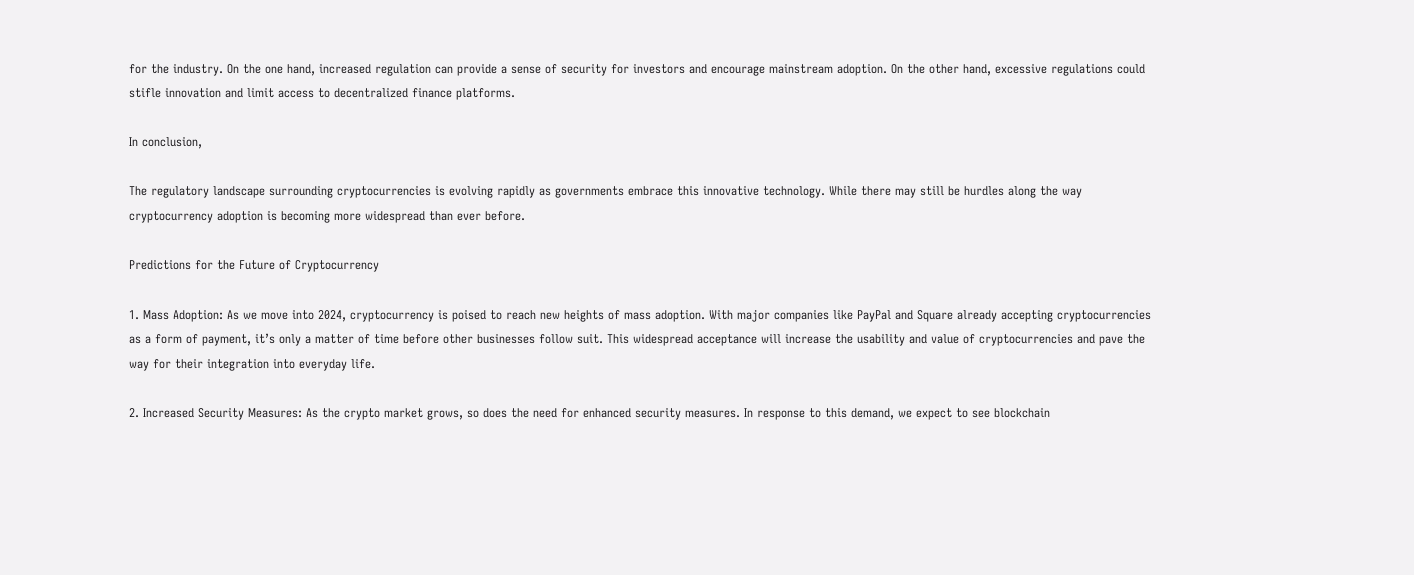for the industry. On the one hand, increased regulation can provide a sense of security for investors and encourage mainstream adoption. On the other hand, excessive regulations could stifle innovation and limit access to decentralized finance platforms.

In conclusion,

The regulatory landscape surrounding cryptocurrencies is evolving rapidly as governments embrace this innovative technology. While there may still be hurdles along the way cryptocurrency adoption is becoming more widespread than ever before.

Predictions for the Future of Cryptocurrency

1. Mass Adoption: As we move into 2024, cryptocurrency is poised to reach new heights of mass adoption. With major companies like PayPal and Square already accepting cryptocurrencies as a form of payment, it’s only a matter of time before other businesses follow suit. This widespread acceptance will increase the usability and value of cryptocurrencies and pave the way for their integration into everyday life.

2. Increased Security Measures: As the crypto market grows, so does the need for enhanced security measures. In response to this demand, we expect to see blockchain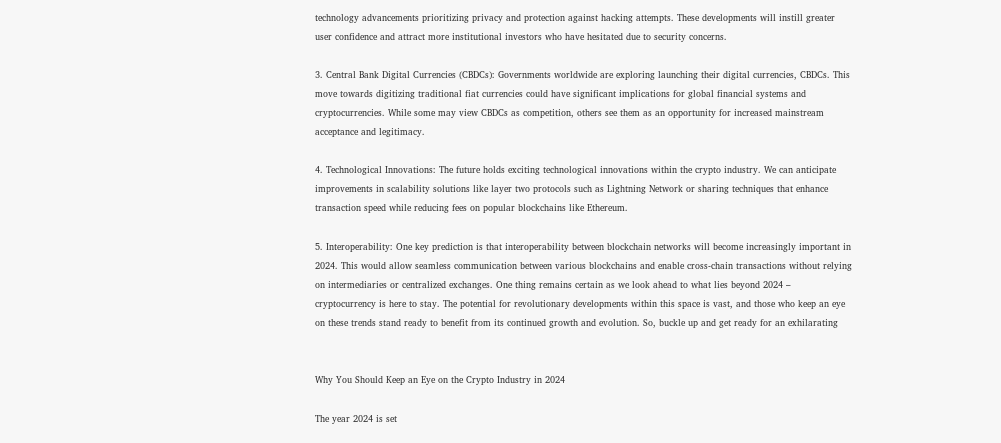technology advancements prioritizing privacy and protection against hacking attempts. These developments will instill greater user confidence and attract more institutional investors who have hesitated due to security concerns.

3. Central Bank Digital Currencies (CBDCs): Governments worldwide are exploring launching their digital currencies, CBDCs. This move towards digitizing traditional fiat currencies could have significant implications for global financial systems and cryptocurrencies. While some may view CBDCs as competition, others see them as an opportunity for increased mainstream acceptance and legitimacy.

4. Technological Innovations: The future holds exciting technological innovations within the crypto industry. We can anticipate improvements in scalability solutions like layer two protocols such as Lightning Network or sharing techniques that enhance transaction speed while reducing fees on popular blockchains like Ethereum.

5. Interoperability: One key prediction is that interoperability between blockchain networks will become increasingly important in 2024. This would allow seamless communication between various blockchains and enable cross-chain transactions without relying on intermediaries or centralized exchanges. One thing remains certain as we look ahead to what lies beyond 2024 – cryptocurrency is here to stay. The potential for revolutionary developments within this space is vast, and those who keep an eye on these trends stand ready to benefit from its continued growth and evolution. So, buckle up and get ready for an exhilarating


Why You Should Keep an Eye on the Crypto Industry in 2024

The year 2024 is set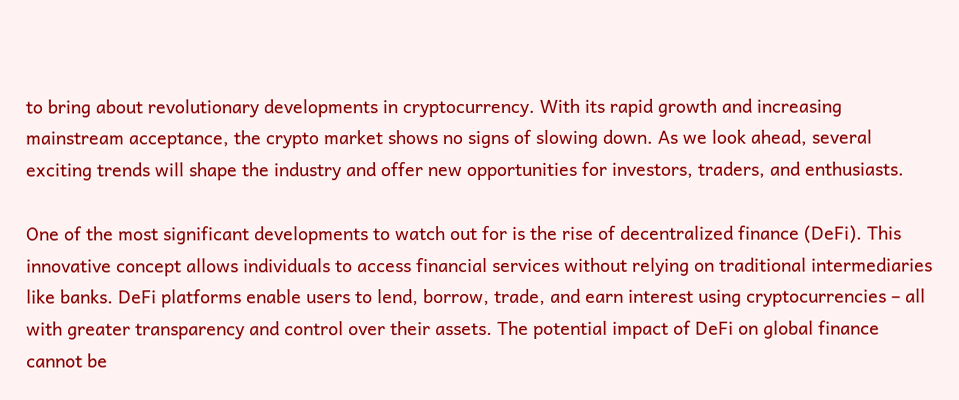to bring about revolutionary developments in cryptocurrency. With its rapid growth and increasing mainstream acceptance, the crypto market shows no signs of slowing down. As we look ahead, several exciting trends will shape the industry and offer new opportunities for investors, traders, and enthusiasts.

One of the most significant developments to watch out for is the rise of decentralized finance (DeFi). This innovative concept allows individuals to access financial services without relying on traditional intermediaries like banks. DeFi platforms enable users to lend, borrow, trade, and earn interest using cryptocurrencies – all with greater transparency and control over their assets. The potential impact of DeFi on global finance cannot be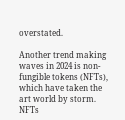overstated.

Another trend making waves in 2024 is non-fungible tokens (NFTs), which have taken the art world by storm. NFTs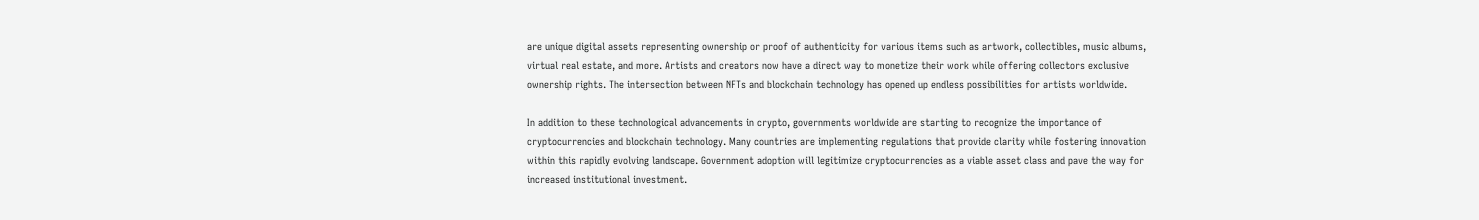are unique digital assets representing ownership or proof of authenticity for various items such as artwork, collectibles, music albums, virtual real estate, and more. Artists and creators now have a direct way to monetize their work while offering collectors exclusive ownership rights. The intersection between NFTs and blockchain technology has opened up endless possibilities for artists worldwide.

In addition to these technological advancements in crypto, governments worldwide are starting to recognize the importance of cryptocurrencies and blockchain technology. Many countries are implementing regulations that provide clarity while fostering innovation within this rapidly evolving landscape. Government adoption will legitimize cryptocurrencies as a viable asset class and pave the way for increased institutional investment.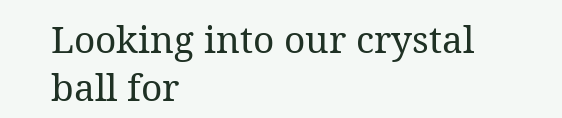Looking into our crystal ball for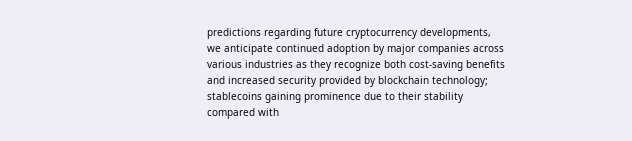predictions regarding future cryptocurrency developments, we anticipate continued adoption by major companies across various industries as they recognize both cost-saving benefits and increased security provided by blockchain technology; stablecoins gaining prominence due to their stability compared with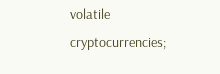volatile cryptocurrencies;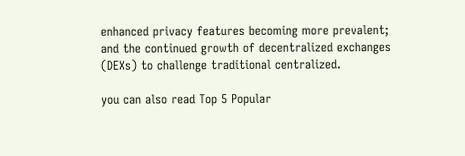enhanced privacy features becoming more prevalent; and the continued growth of decentralized exchanges (DEXs) to challenge traditional centralized.

you can also read Top 5 Popular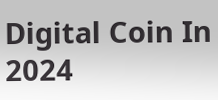Digital Coin In 2024